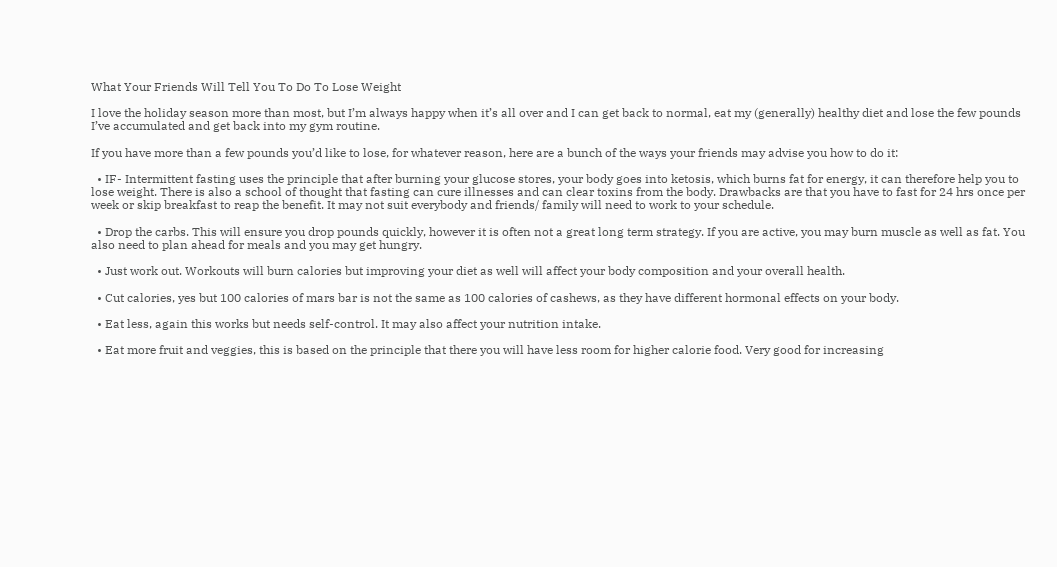What Your Friends Will Tell You To Do To Lose Weight

I love the holiday season more than most, but I’m always happy when it’s all over and I can get back to normal, eat my (generally) healthy diet and lose the few pounds I’ve accumulated and get back into my gym routine.

If you have more than a few pounds you’d like to lose, for whatever reason, here are a bunch of the ways your friends may advise you how to do it:

  • IF- Intermittent fasting uses the principle that after burning your glucose stores, your body goes into ketosis, which burns fat for energy, it can therefore help you to lose weight. There is also a school of thought that fasting can cure illnesses and can clear toxins from the body. Drawbacks are that you have to fast for 24 hrs once per week or skip breakfast to reap the benefit. It may not suit everybody and friends/ family will need to work to your schedule.

  • Drop the carbs. This will ensure you drop pounds quickly, however it is often not a great long term strategy. If you are active, you may burn muscle as well as fat. You also need to plan ahead for meals and you may get hungry.

  • Just work out. Workouts will burn calories but improving your diet as well will affect your body composition and your overall health.

  • Cut calories, yes but 100 calories of mars bar is not the same as 100 calories of cashews, as they have different hormonal effects on your body.

  • Eat less, again this works but needs self-control. It may also affect your nutrition intake.

  • Eat more fruit and veggies, this is based on the principle that there you will have less room for higher calorie food. Very good for increasing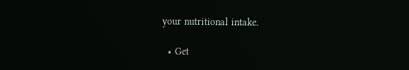your nutritional intake.

  • Get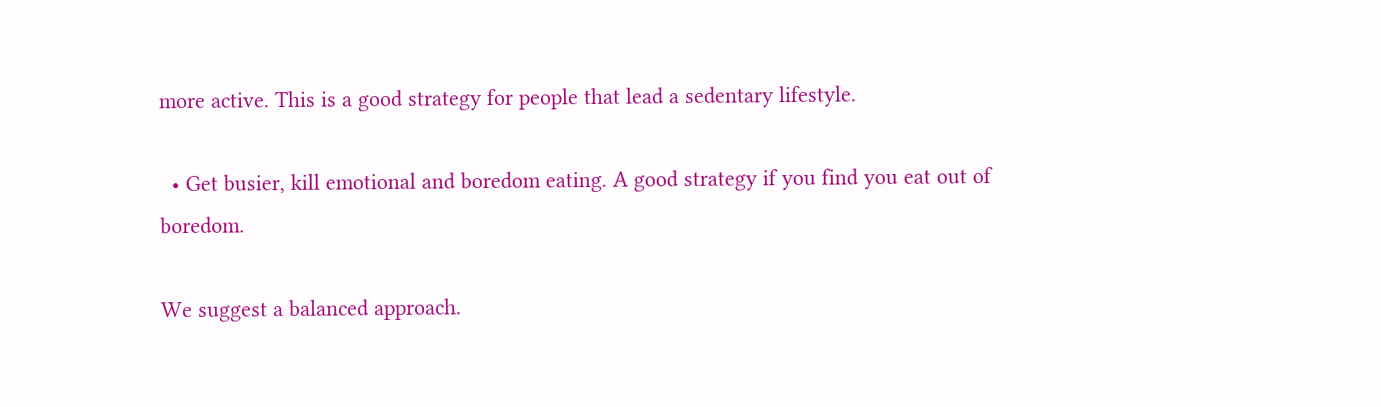more active. This is a good strategy for people that lead a sedentary lifestyle.

  • Get busier, kill emotional and boredom eating. A good strategy if you find you eat out of boredom.

We suggest a balanced approach.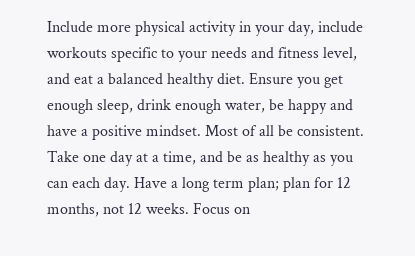Include more physical activity in your day, include workouts specific to your needs and fitness level, and eat a balanced healthy diet. Ensure you get enough sleep, drink enough water, be happy and have a positive mindset. Most of all be consistent. Take one day at a time, and be as healthy as you can each day. Have a long term plan; plan for 12 months, not 12 weeks. Focus on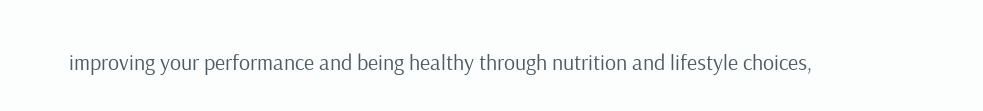improving your performance and being healthy through nutrition and lifestyle choices,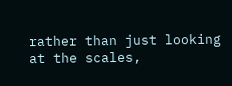rather than just looking at the scales,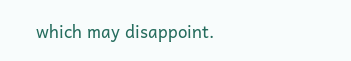which may disappoint.